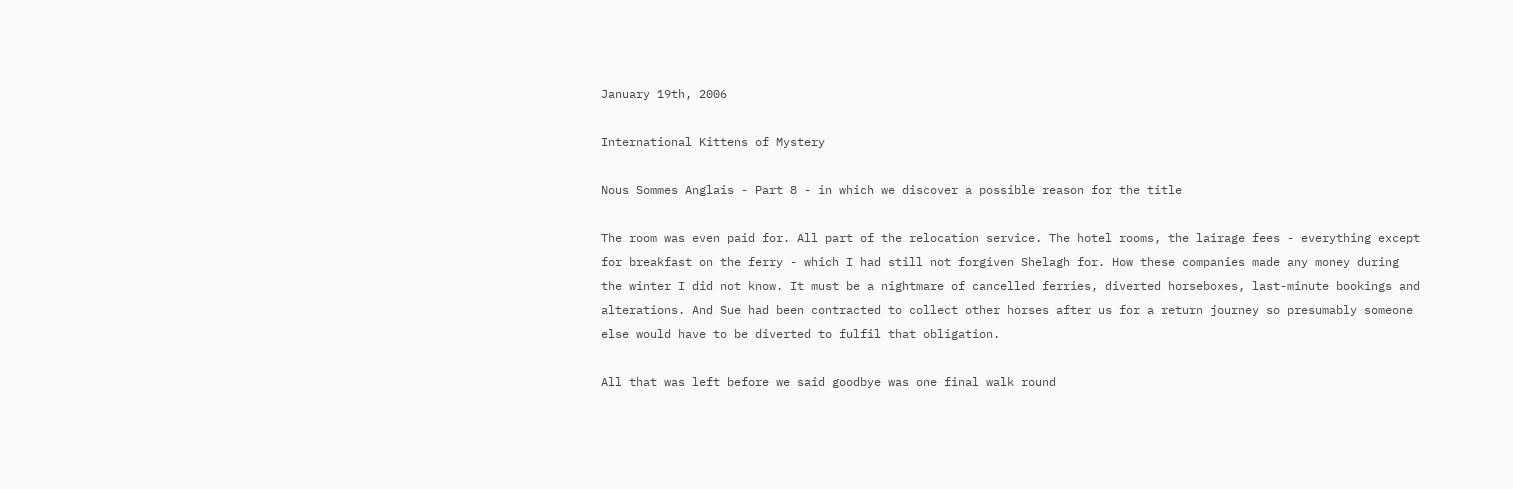January 19th, 2006

International Kittens of Mystery

Nous Sommes Anglais - Part 8 - in which we discover a possible reason for the title

The room was even paid for. All part of the relocation service. The hotel rooms, the lairage fees - everything except for breakfast on the ferry - which I had still not forgiven Shelagh for. How these companies made any money during the winter I did not know. It must be a nightmare of cancelled ferries, diverted horseboxes, last-minute bookings and alterations. And Sue had been contracted to collect other horses after us for a return journey so presumably someone else would have to be diverted to fulfil that obligation.

All that was left before we said goodbye was one final walk round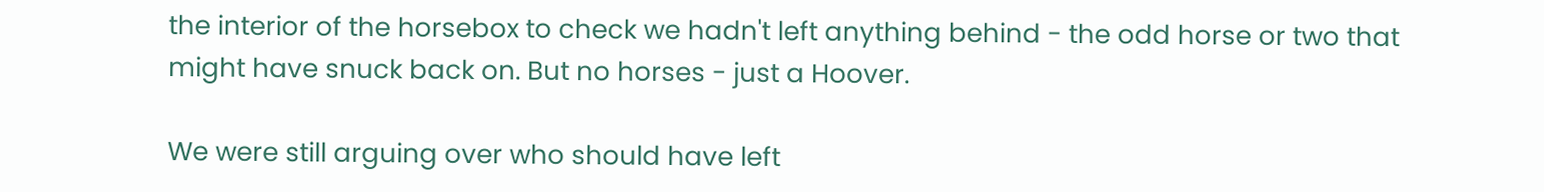the interior of the horsebox to check we hadn't left anything behind - the odd horse or two that might have snuck back on. But no horses - just a Hoover.

We were still arguing over who should have left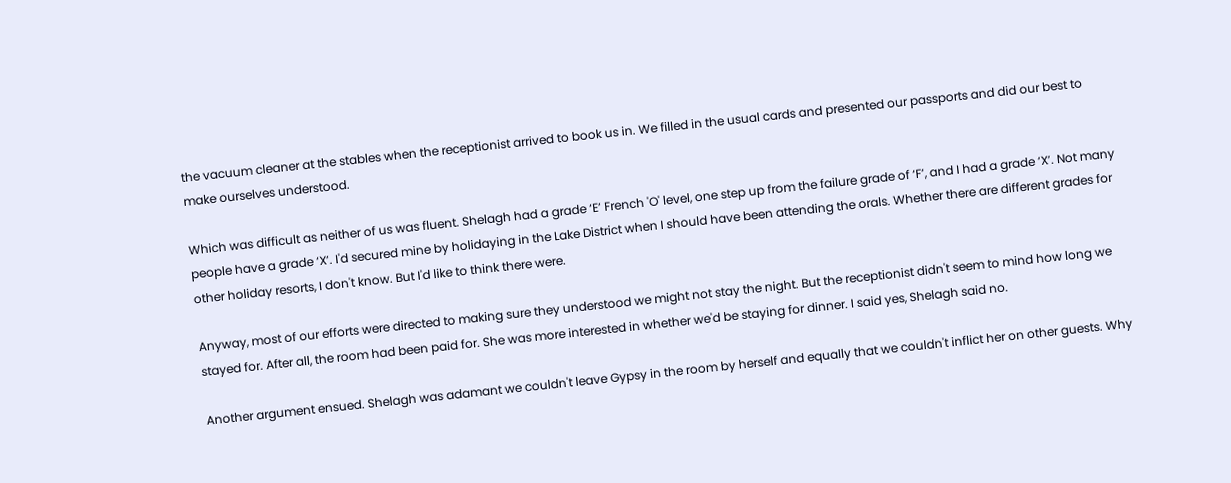the vacuum cleaner at the stables when the receptionist arrived to book us in. We filled in the usual cards and presented our passports and did our best to make ourselves understood.

Which was difficult as neither of us was fluent. Shelagh had a grade ‘E’ French 'O' level, one step up from the failure grade of ‘F’, and I had a grade ‘X’. Not many people have a grade ‘X’. I'd secured mine by holidaying in the Lake District when I should have been attending the orals. Whether there are different grades for other holiday resorts, I don't know. But I'd like to think there were.

Anyway, most of our efforts were directed to making sure they understood we might not stay the night. But the receptionist didn't seem to mind how long we stayed for. After all, the room had been paid for. She was more interested in whether we'd be staying for dinner. I said yes, Shelagh said no.

Another argument ensued. Shelagh was adamant we couldn't leave Gypsy in the room by herself and equally that we couldn't inflict her on other guests. Why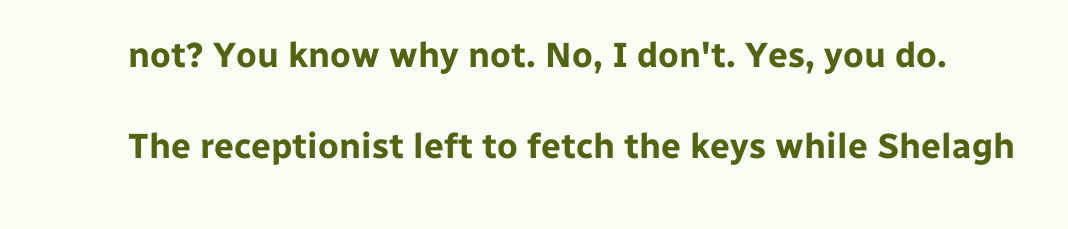not? You know why not. No, I don't. Yes, you do.

The receptionist left to fetch the keys while Shelagh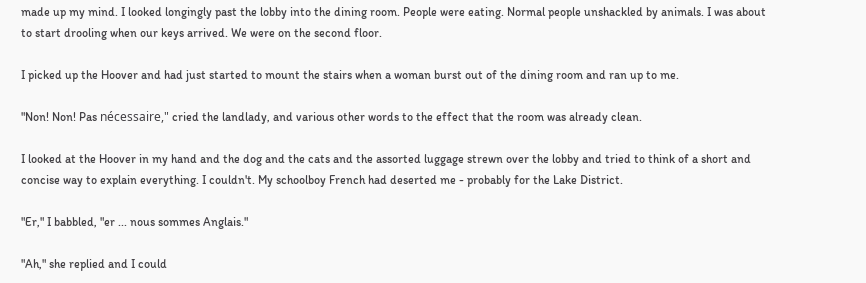made up my mind. I looked longingly past the lobby into the dining room. People were eating. Normal people unshackled by animals. I was about to start drooling when our keys arrived. We were on the second floor.

I picked up the Hoover and had just started to mount the stairs when a woman burst out of the dining room and ran up to me.

"Non! Non! Pas nécessaire," cried the landlady, and various other words to the effect that the room was already clean.

I looked at the Hoover in my hand and the dog and the cats and the assorted luggage strewn over the lobby and tried to think of a short and concise way to explain everything. I couldn't. My schoolboy French had deserted me - probably for the Lake District.

"Er," I babbled, "er ... nous sommes Anglais."

"Ah," she replied and I could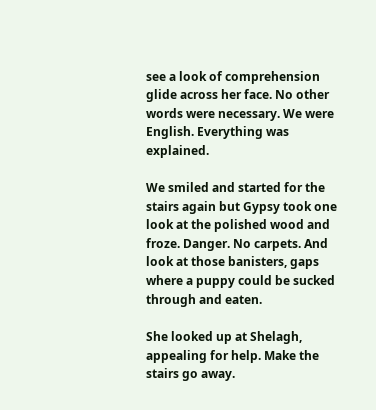see a look of comprehension glide across her face. No other words were necessary. We were English. Everything was explained.

We smiled and started for the stairs again but Gypsy took one look at the polished wood and froze. Danger. No carpets. And look at those banisters, gaps where a puppy could be sucked through and eaten.

She looked up at Shelagh, appealing for help. Make the stairs go away.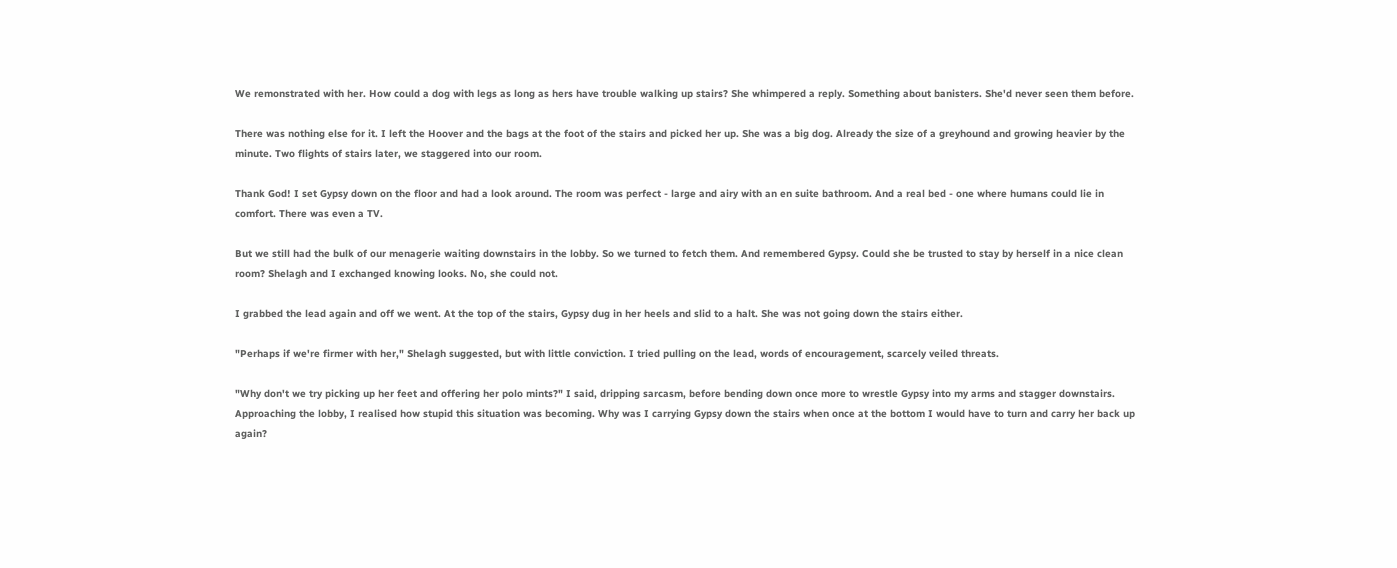We remonstrated with her. How could a dog with legs as long as hers have trouble walking up stairs? She whimpered a reply. Something about banisters. She'd never seen them before.

There was nothing else for it. I left the Hoover and the bags at the foot of the stairs and picked her up. She was a big dog. Already the size of a greyhound and growing heavier by the minute. Two flights of stairs later, we staggered into our room.

Thank God! I set Gypsy down on the floor and had a look around. The room was perfect - large and airy with an en suite bathroom. And a real bed - one where humans could lie in comfort. There was even a TV.

But we still had the bulk of our menagerie waiting downstairs in the lobby. So we turned to fetch them. And remembered Gypsy. Could she be trusted to stay by herself in a nice clean room? Shelagh and I exchanged knowing looks. No, she could not.

I grabbed the lead again and off we went. At the top of the stairs, Gypsy dug in her heels and slid to a halt. She was not going down the stairs either.

"Perhaps if we're firmer with her," Shelagh suggested, but with little conviction. I tried pulling on the lead, words of encouragement, scarcely veiled threats.

"Why don't we try picking up her feet and offering her polo mints?" I said, dripping sarcasm, before bending down once more to wrestle Gypsy into my arms and stagger downstairs. Approaching the lobby, I realised how stupid this situation was becoming. Why was I carrying Gypsy down the stairs when once at the bottom I would have to turn and carry her back up again?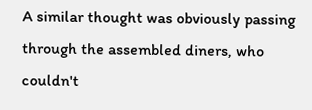A similar thought was obviously passing through the assembled diners, who couldn't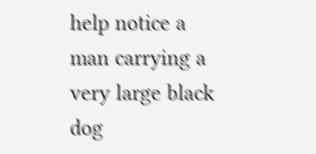help notice a man carrying a very large black dog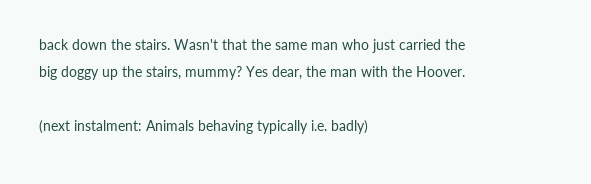back down the stairs. Wasn't that the same man who just carried the big doggy up the stairs, mummy? Yes dear, the man with the Hoover.

(next instalment: Animals behaving typically i.e. badly)